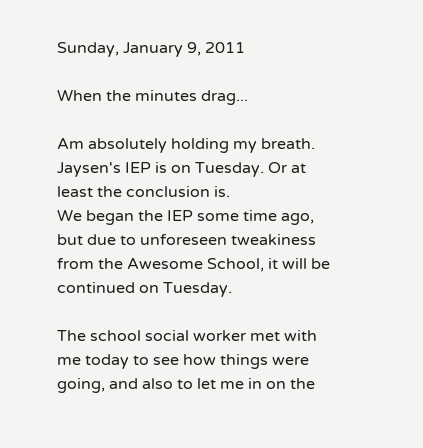Sunday, January 9, 2011

When the minutes drag...

Am absolutely holding my breath.
Jaysen's IEP is on Tuesday. Or at least the conclusion is.
We began the IEP some time ago, but due to unforeseen tweakiness from the Awesome School, it will be continued on Tuesday.

The school social worker met with me today to see how things were going, and also to let me in on the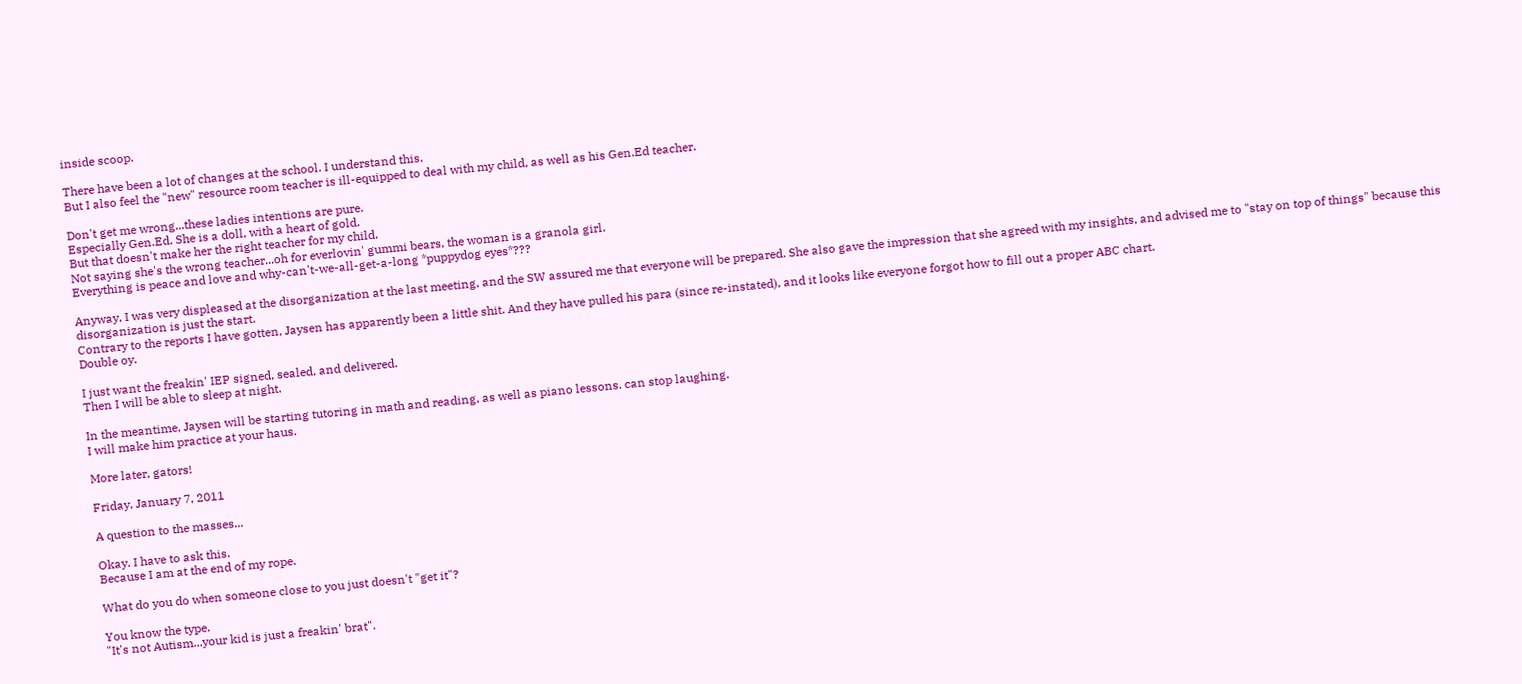inside scoop.

There have been a lot of changes at the school. I understand this.
But I also feel the "new" resource room teacher is ill-equipped to deal with my child, as well as his Gen.Ed teacher.

Don't get me wrong...these ladies intentions are pure.
Especially Gen.Ed. She is a doll, with a heart of gold.
But that doesn't make her the right teacher for my child.
Not saying she's the wrong teacher...oh for everlovin' gummi bears, the woman is a granola girl.
Everything is peace and love and why-can't-we-all-get-a-long *puppydog eyes*???

Anyway, I was very displeased at the disorganization at the last meeting, and the SW assured me that everyone will be prepared. She also gave the impression that she agreed with my insights, and advised me to "stay on top of things" because this disorganization is just the start.
Contrary to the reports I have gotten, Jaysen has apparently been a little shit. And they have pulled his para (since re-instated), and it looks like everyone forgot how to fill out a proper ABC chart.
Double oy.

I just want the freakin' IEP signed, sealed, and delivered.
Then I will be able to sleep at night.

In the meantime, Jaysen will be starting tutoring in math and reading, as well as piano lessons. can stop laughing.
I will make him practice at your haus.

More later, gators!

Friday, January 7, 2011

A question to the masses...

Okay. I have to ask this.
Because I am at the end of my rope.

What do you do when someone close to you just doesn't "get it"?

You know the type.
"It's not Autism...your kid is just a freakin' brat".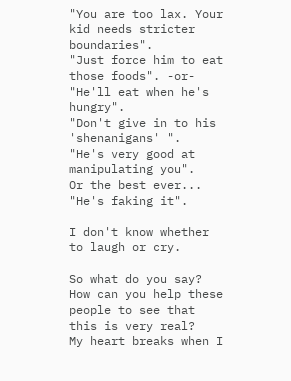"You are too lax. Your kid needs stricter boundaries".
"Just force him to eat those foods". -or- "He'll eat when he's hungry".
"Don't give in to his 'shenanigans' ".
"He's very good at manipulating you".
Or the best ever... "He's faking it".

I don't know whether to laugh or cry.

So what do you say?
How can you help these people to see that this is very real?
My heart breaks when I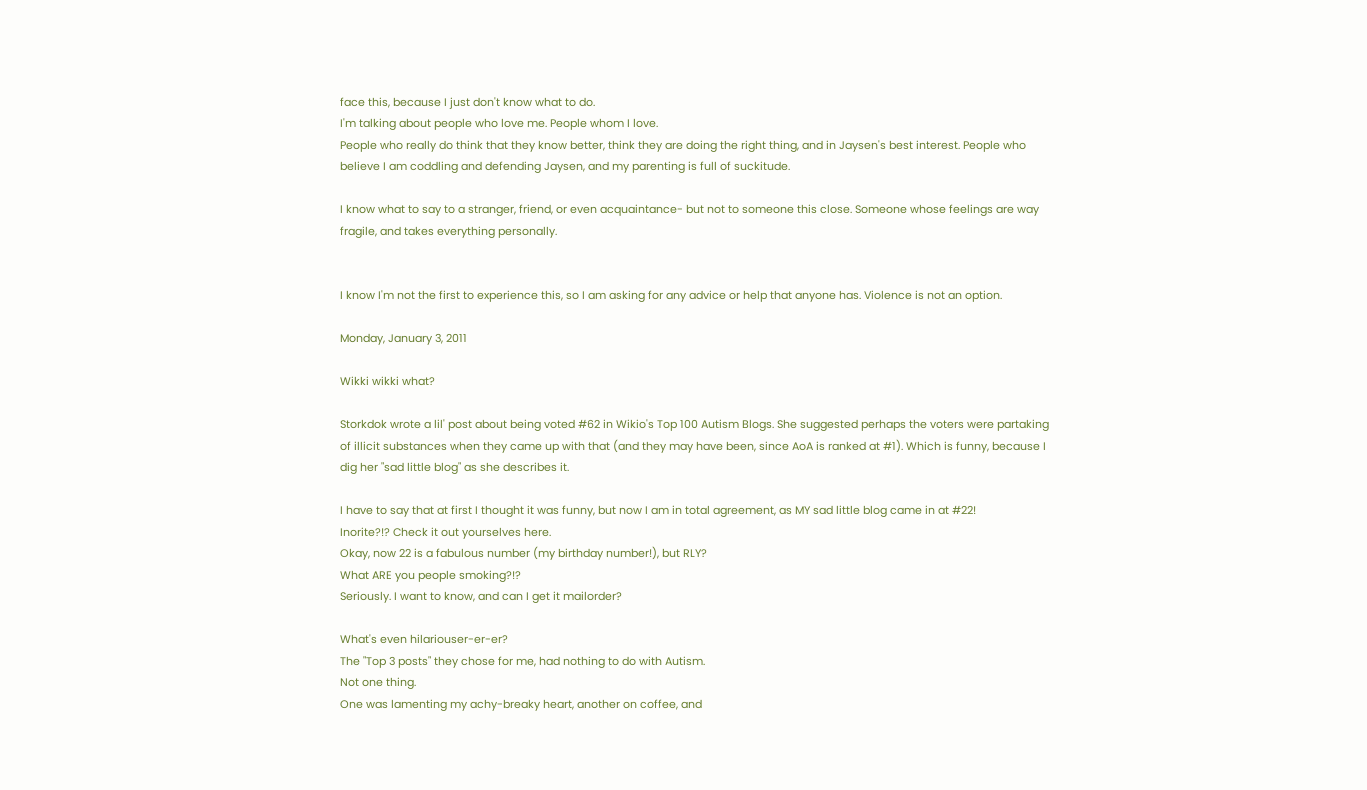face this, because I just don't know what to do.
I'm talking about people who love me. People whom I love.
People who really do think that they know better, think they are doing the right thing, and in Jaysen's best interest. People who believe I am coddling and defending Jaysen, and my parenting is full of suckitude.

I know what to say to a stranger, friend, or even acquaintance- but not to someone this close. Someone whose feelings are way fragile, and takes everything personally.


I know I'm not the first to experience this, so I am asking for any advice or help that anyone has. Violence is not an option.

Monday, January 3, 2011

Wikki wikki what?

Storkdok wrote a lil' post about being voted #62 in Wikio's Top 100 Autism Blogs. She suggested perhaps the voters were partaking of illicit substances when they came up with that (and they may have been, since AoA is ranked at #1). Which is funny, because I dig her "sad little blog" as she describes it.

I have to say that at first I thought it was funny, but now I am in total agreement, as MY sad little blog came in at #22!
Inorite?!? Check it out yourselves here.
Okay, now 22 is a fabulous number (my birthday number!), but RLY?
What ARE you people smoking?!?
Seriously. I want to know, and can I get it mailorder?

What's even hilariouser-er-er?
The "Top 3 posts" they chose for me, had nothing to do with Autism.
Not one thing.
One was lamenting my achy-breaky heart, another on coffee, and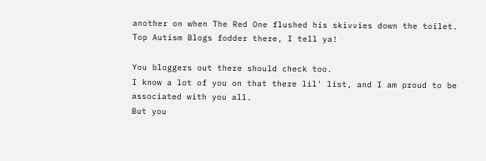another on when The Red One flushed his skivvies down the toilet.
Top Autism Blogs fodder there, I tell ya!

You bloggers out there should check too.
I know a lot of you on that there lil' list, and I am proud to be associated with you all.
But you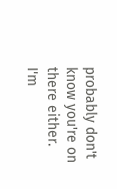probably don't know you're on there either.
I'm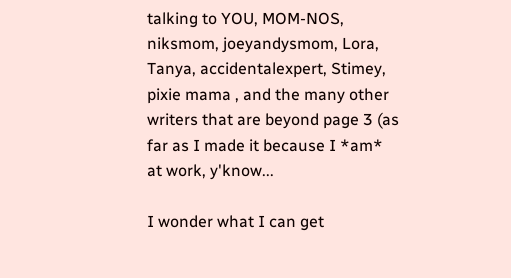talking to YOU, MOM-NOS, niksmom, joeyandysmom, Lora, Tanya, accidentalexpert, Stimey, pixie mama , and the many other writers that are beyond page 3 (as far as I made it because I *am* at work, y'know...

I wonder what I can get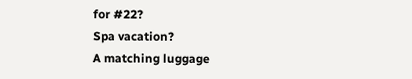for #22?
Spa vacation?
A matching luggage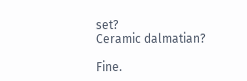set?
Ceramic dalmatian?

Fine.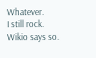Whatever.
I still rock.
Wikio says so.